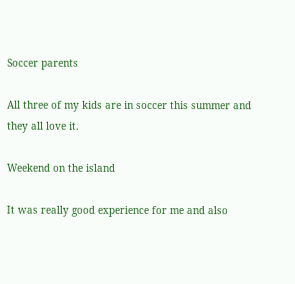Soccer parents

All three of my kids are in soccer this summer and they all love it.

Weekend on the island

It was really good experience for me and also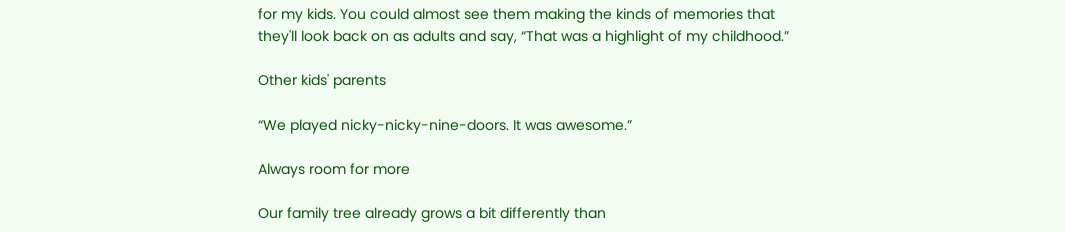for my kids. You could almost see them making the kinds of memories that they'll look back on as adults and say, “That was a highlight of my childhood.”

Other kids' parents

“We played nicky-nicky-nine-doors. It was awesome.”

Always room for more

Our family tree already grows a bit differently than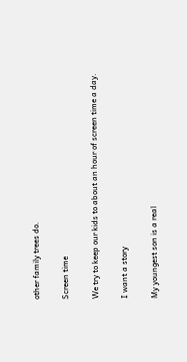other family trees do.

Screen time

We try to keep our kids to about an hour of screen time a day.

I want a story

My youngest son is a real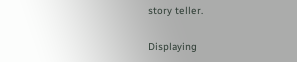story teller.

Displaying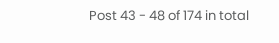Post 43 - 48 of 174 in total